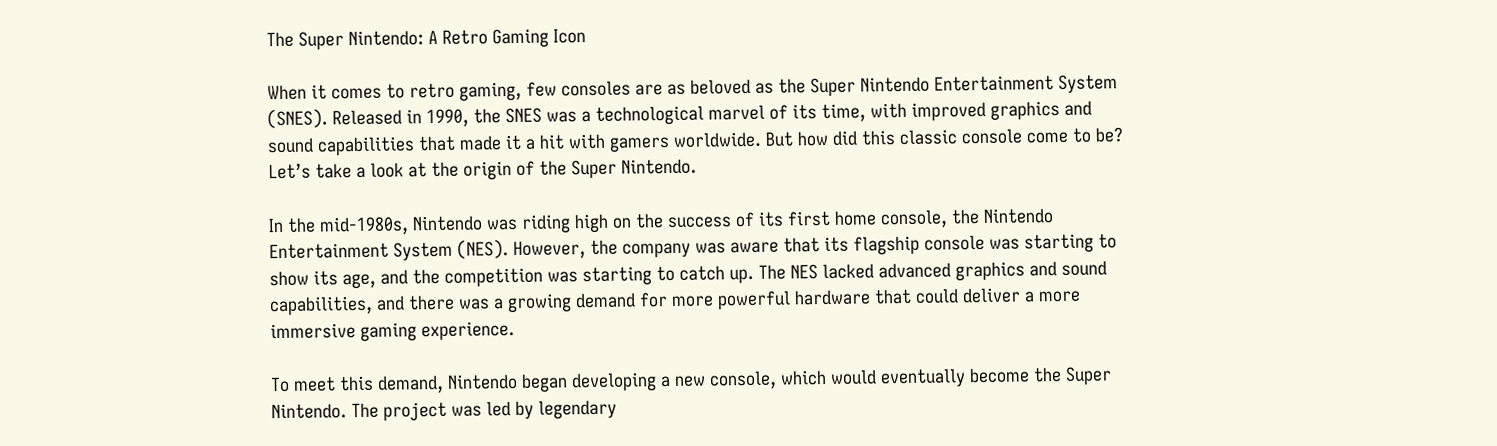The Super Nintendo: A Retro Gaming Icon

When it comes to retro gaming, few consoles are as beloved as the Super Nintendo Entertainment System (SNES). Released in 1990, the SNES was a technological marvel of its time, with improved graphics and sound capabilities that made it a hit with gamers worldwide. But how did this classic console come to be? Let’s take a look at the origin of the Super Nintendo.

In the mid-1980s, Nintendo was riding high on the success of its first home console, the Nintendo Entertainment System (NES). However, the company was aware that its flagship console was starting to show its age, and the competition was starting to catch up. The NES lacked advanced graphics and sound capabilities, and there was a growing demand for more powerful hardware that could deliver a more immersive gaming experience.

To meet this demand, Nintendo began developing a new console, which would eventually become the Super Nintendo. The project was led by legendary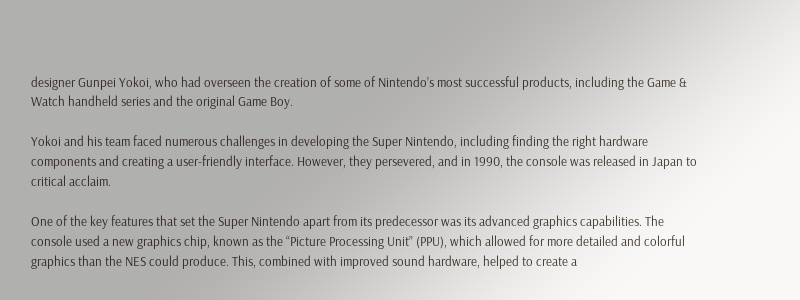designer Gunpei Yokoi, who had overseen the creation of some of Nintendo’s most successful products, including the Game & Watch handheld series and the original Game Boy.

Yokoi and his team faced numerous challenges in developing the Super Nintendo, including finding the right hardware components and creating a user-friendly interface. However, they persevered, and in 1990, the console was released in Japan to critical acclaim.

One of the key features that set the Super Nintendo apart from its predecessor was its advanced graphics capabilities. The console used a new graphics chip, known as the “Picture Processing Unit” (PPU), which allowed for more detailed and colorful graphics than the NES could produce. This, combined with improved sound hardware, helped to create a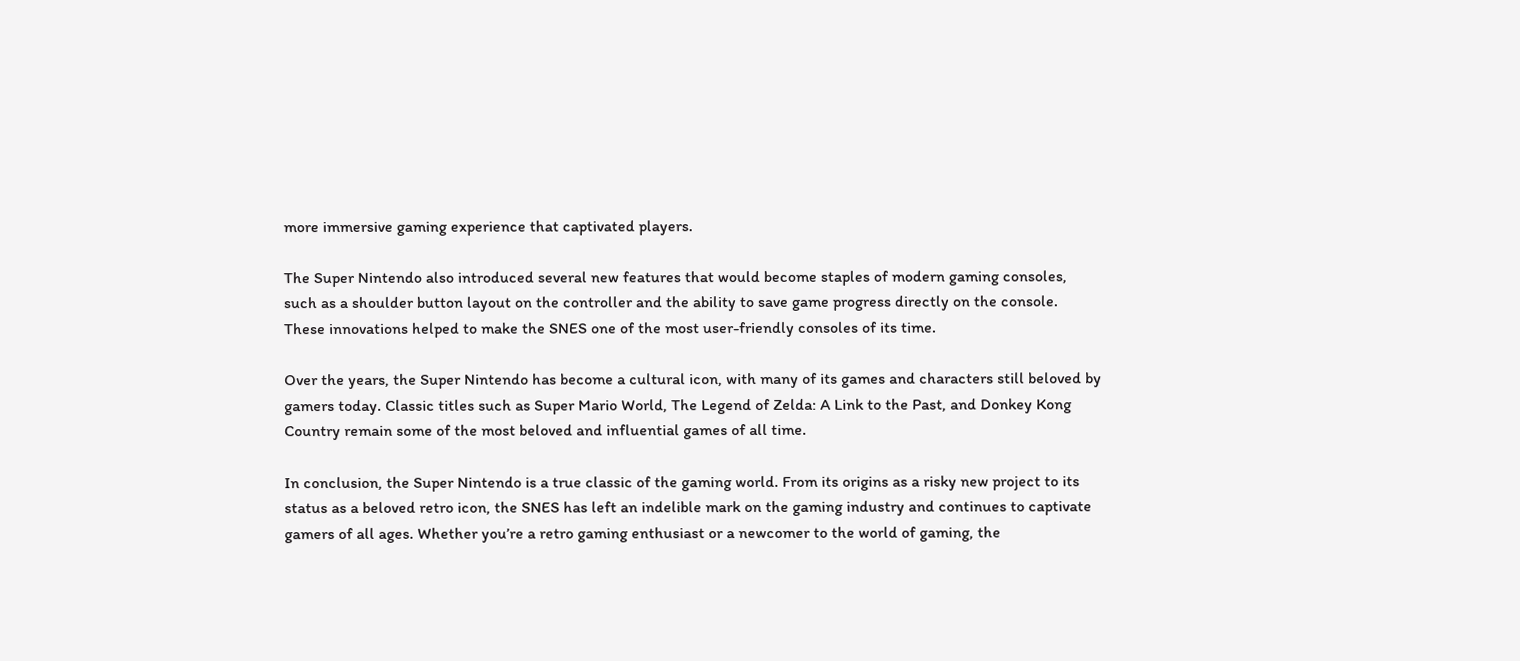more immersive gaming experience that captivated players.

The Super Nintendo also introduced several new features that would become staples of modern gaming consoles, such as a shoulder button layout on the controller and the ability to save game progress directly on the console. These innovations helped to make the SNES one of the most user-friendly consoles of its time.

Over the years, the Super Nintendo has become a cultural icon, with many of its games and characters still beloved by gamers today. Classic titles such as Super Mario World, The Legend of Zelda: A Link to the Past, and Donkey Kong Country remain some of the most beloved and influential games of all time.

In conclusion, the Super Nintendo is a true classic of the gaming world. From its origins as a risky new project to its status as a beloved retro icon, the SNES has left an indelible mark on the gaming industry and continues to captivate gamers of all ages. Whether you’re a retro gaming enthusiast or a newcomer to the world of gaming, the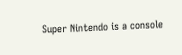Super Nintendo is a console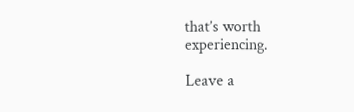that’s worth experiencing.

Leave a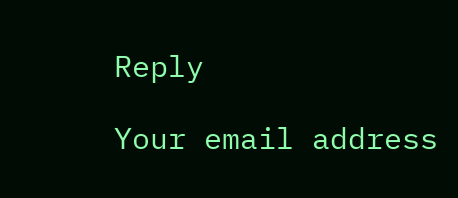Reply

Your email address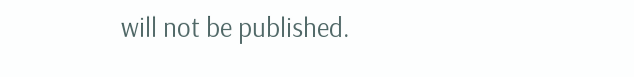will not be published.